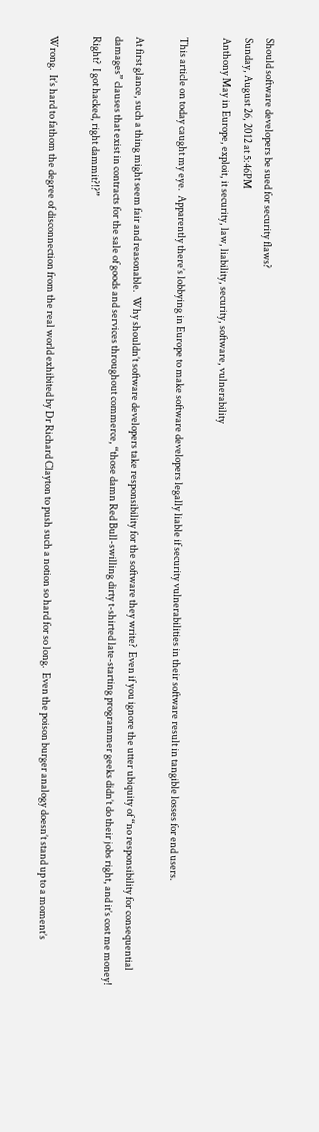Should software developers be sued for security flaws?
Sunday, August 26, 2012 at 5:46PM
Anthony May in Europe, exploit, it security, law, liability, security, software, vulnerability

This article on today caught my eye.  Apparently there’s lobbying in Europe to make software developers legally liable if security vulnerabilities in their software result in tangible losses for end users.

At first glance, such a thing might seem fair and reasonable.  Why shouldn’t software developers take responsibility for the software they write?  Even if you ignore the utter ubiquity of “no responsibility for consequential damages” clauses that exist in contracts for the sale of goods and services throughout commerce, “those damn Red Bull-swilling dirty t-shirted late-starting programmer geeks didn’t do their jobs right, and it’s cost me money!  Right?  I got hacked, right dammit?!?”

Wrong.  It’s hard to fathom the degree of disconnection from the real world exhibited by Dr Richard Clayton to push such a notion so hard for so long.  Even the poison burger analogy doesn’t stand up to a moment’s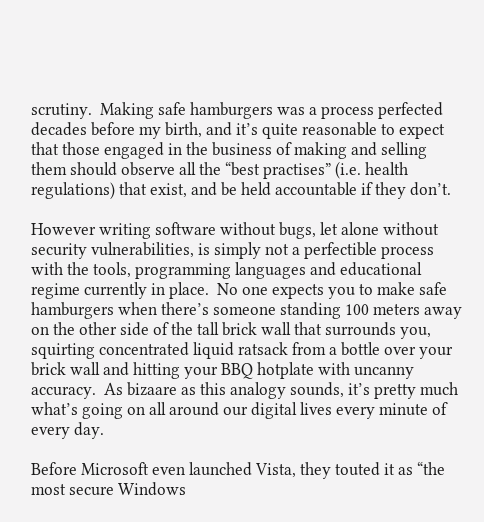scrutiny.  Making safe hamburgers was a process perfected decades before my birth, and it’s quite reasonable to expect that those engaged in the business of making and selling them should observe all the “best practises” (i.e. health regulations) that exist, and be held accountable if they don’t.

However writing software without bugs, let alone without security vulnerabilities, is simply not a perfectible process with the tools, programming languages and educational regime currently in place.  No one expects you to make safe hamburgers when there’s someone standing 100 meters away on the other side of the tall brick wall that surrounds you, squirting concentrated liquid ratsack from a bottle over your brick wall and hitting your BBQ hotplate with uncanny accuracy.  As bizaare as this analogy sounds, it’s pretty much what’s going on all around our digital lives every minute of every day.

Before Microsoft even launched Vista, they touted it as “the most secure Windows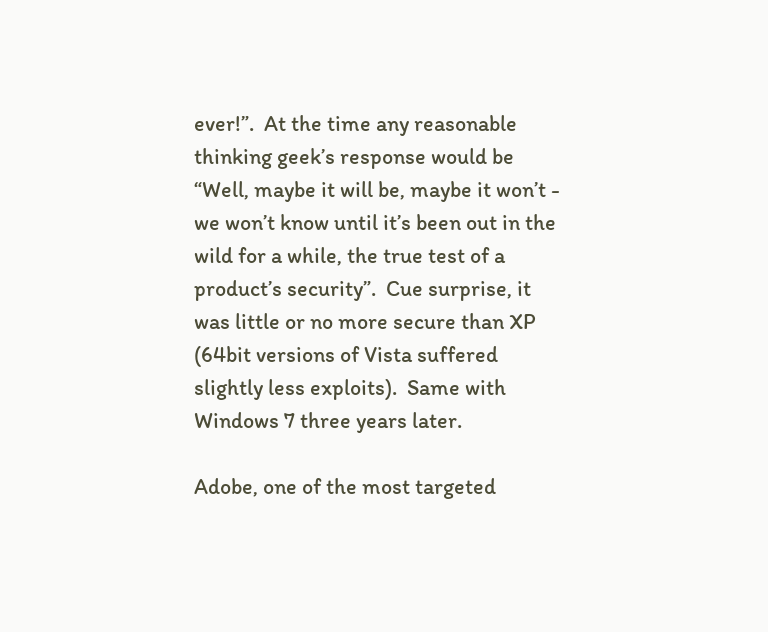ever!”.  At the time any reasonable thinking geek’s response would be “Well, maybe it will be, maybe it won’t - we won’t know until it’s been out in the wild for a while, the true test of a product’s security”.  Cue surprise, it was little or no more secure than XP (64bit versions of Vista suffered slightly less exploits).  Same with Windows 7 three years later.

Adobe, one of the most targeted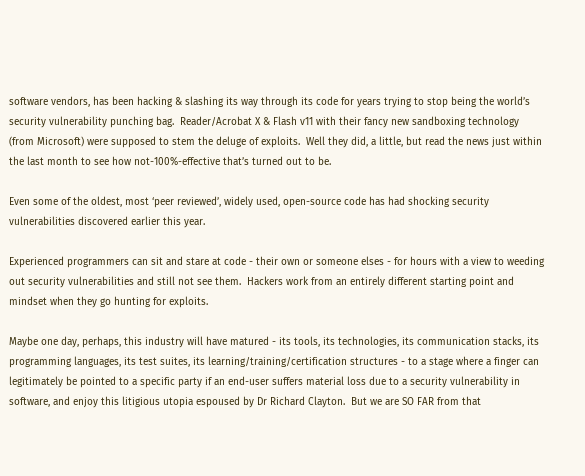software vendors, has been hacking & slashing its way through its code for years trying to stop being the world’s security vulnerability punching bag.  Reader/Acrobat X & Flash v11 with their fancy new sandboxing technology (from Microsoft) were supposed to stem the deluge of exploits.  Well they did, a little, but read the news just within the last month to see how not-100%-effective that’s turned out to be.

Even some of the oldest, most ‘peer reviewed’, widely used, open-source code has had shocking security vulnerabilities discovered earlier this year.

Experienced programmers can sit and stare at code - their own or someone elses - for hours with a view to weeding out security vulnerabilities and still not see them.  Hackers work from an entirely different starting point and mindset when they go hunting for exploits.

Maybe one day, perhaps, this industry will have matured - its tools, its technologies, its communication stacks, its programming languages, its test suites, its learning/training/certification structures - to a stage where a finger can legitimately be pointed to a specific party if an end-user suffers material loss due to a security vulnerability in software, and enjoy this litigious utopia espoused by Dr Richard Clayton.  But we are SO FAR from that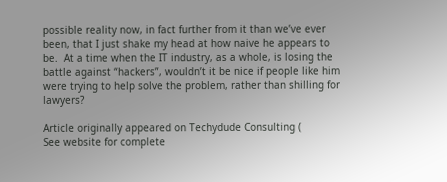possible reality now, in fact further from it than we’ve ever been, that I just shake my head at how naive he appears to be.  At a time when the IT industry, as a whole, is losing the battle against “hackers”, wouldn’t it be nice if people like him were trying to help solve the problem, rather than shilling for lawyers?

Article originally appeared on Techydude Consulting (
See website for complete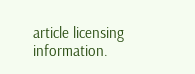article licensing information.